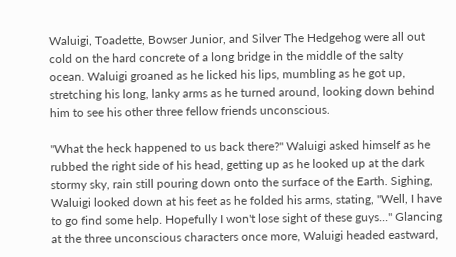Waluigi, Toadette, Bowser Junior, and Silver The Hedgehog were all out cold on the hard concrete of a long bridge in the middle of the salty ocean. Waluigi groaned as he licked his lips, mumbling as he got up, stretching his long, lanky arms as he turned around, looking down behind him to see his other three fellow friends unconscious.

"What the heck happened to us back there?" Waluigi asked himself as he rubbed the right side of his head, getting up as he looked up at the dark stormy sky, rain still pouring down onto the surface of the Earth. Sighing, Waluigi looked down at his feet as he folded his arms, stating, "Well, I have to go find some help. Hopefully I won't lose sight of these guys..." Glancing at the three unconscious characters once more, Waluigi headed eastward,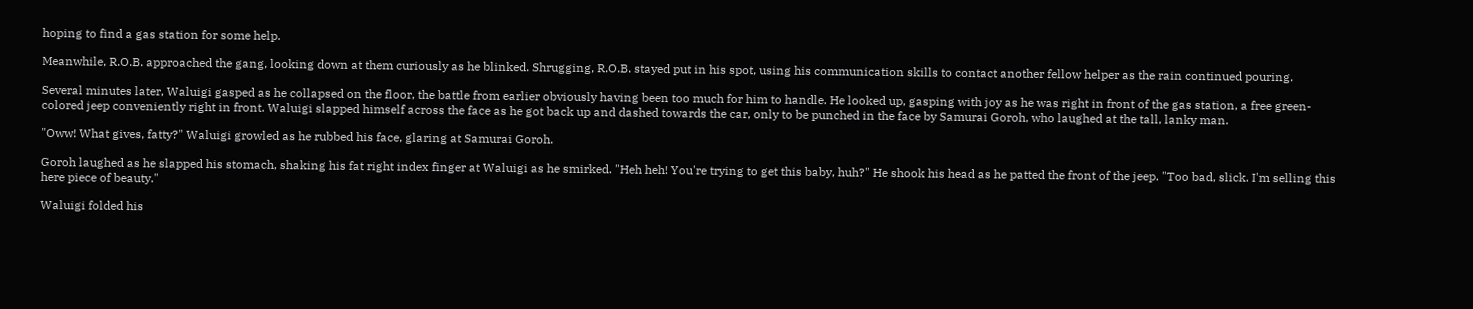hoping to find a gas station for some help.

Meanwhile, R.O.B. approached the gang, looking down at them curiously as he blinked. Shrugging, R.O.B. stayed put in his spot, using his communication skills to contact another fellow helper as the rain continued pouring.

Several minutes later, Waluigi gasped as he collapsed on the floor, the battle from earlier obviously having been too much for him to handle. He looked up, gasping with joy as he was right in front of the gas station, a free green-colored jeep conveniently right in front. Waluigi slapped himself across the face as he got back up and dashed towards the car, only to be punched in the face by Samurai Goroh, who laughed at the tall, lanky man.

"Oww! What gives, fatty?" Waluigi growled as he rubbed his face, glaring at Samurai Goroh.

Goroh laughed as he slapped his stomach, shaking his fat right index finger at Waluigi as he smirked. "Heh heh! You're trying to get this baby, huh?" He shook his head as he patted the front of the jeep. "Too bad, slick. I'm selling this here piece of beauty."

Waluigi folded his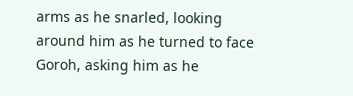arms as he snarled, looking around him as he turned to face Goroh, asking him as he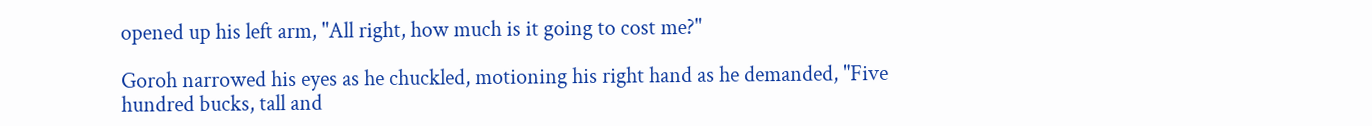opened up his left arm, "All right, how much is it going to cost me?"

Goroh narrowed his eyes as he chuckled, motioning his right hand as he demanded, "Five hundred bucks, tall and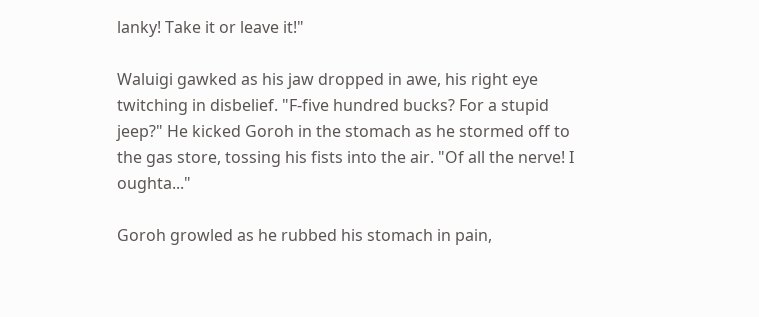lanky! Take it or leave it!"

Waluigi gawked as his jaw dropped in awe, his right eye twitching in disbelief. "F-five hundred bucks? For a stupid jeep?" He kicked Goroh in the stomach as he stormed off to the gas store, tossing his fists into the air. "Of all the nerve! I oughta..."

Goroh growled as he rubbed his stomach in pain,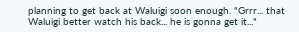planning to get back at Waluigi soon enough. "Grrr... that Waluigi better watch his back... he is gonna get it..."